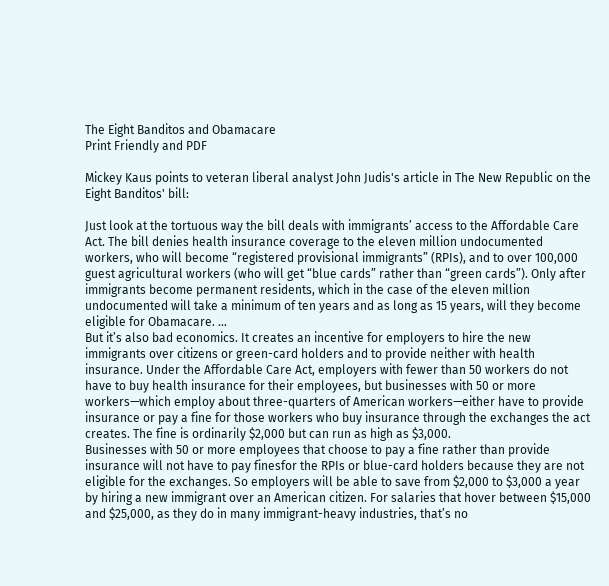The Eight Banditos and Obamacare
Print Friendly and PDF

Mickey Kaus points to veteran liberal analyst John Judis's article in The New Republic on the Eight Banditos' bill:

Just look at the tortuous way the bill deals with immigrants’ access to the Affordable Care Act. The bill denies health insurance coverage to the eleven million undocumented workers, who will become “registered provisional immigrants” (RPIs), and to over 100,000 guest agricultural workers (who will get “blue cards” rather than “green cards”). Only after immigrants become permanent residents, which in the case of the eleven million undocumented will take a minimum of ten years and as long as 15 years, will they become eligible for Obamacare. ...
But it’s also bad economics. It creates an incentive for employers to hire the new immigrants over citizens or green-card holders and to provide neither with health insurance. Under the Affordable Care Act, employers with fewer than 50 workers do not have to buy health insurance for their employees, but businesses with 50 or more workers—which employ about three-quarters of American workers—either have to provide insurance or pay a fine for those workers who buy insurance through the exchanges the act creates. The fine is ordinarily $2,000 but can run as high as $3,000.
Businesses with 50 or more employees that choose to pay a fine rather than provide insurance will not have to pay finesfor the RPIs or blue-card holders because they are not eligible for the exchanges. So employers will be able to save from $2,000 to $3,000 a year by hiring a new immigrant over an American citizen. For salaries that hover between $15,000 and $25,000, as they do in many immigrant-heavy industries, that’s no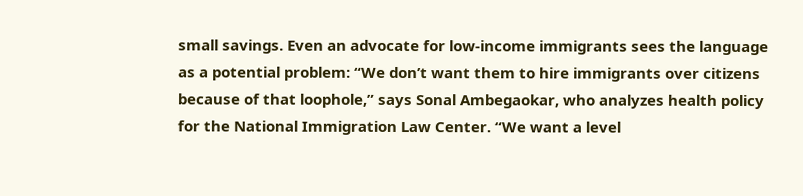small savings. Even an advocate for low-income immigrants sees the language as a potential problem: “We don’t want them to hire immigrants over citizens because of that loophole,” says Sonal Ambegaokar, who analyzes health policy for the National Immigration Law Center. “We want a level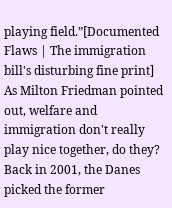playing field.”[Documented Flaws | The immigration bill's disturbing fine print]
As Milton Friedman pointed out, welfare and immigration don't really play nice together, do they? Back in 2001, the Danes picked the former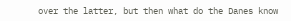over the latter, but then what do the Danes know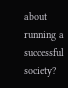about running a successful society?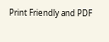Print Friendly and PDF